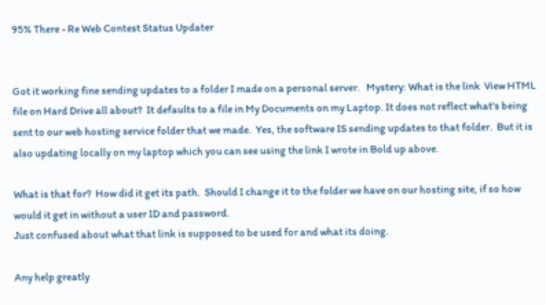95% There - Re Web Contest Status Updater


Got it working fine sending updates to a folder I made on a personal server.   Mystery: What is the link  View HTML file on Hard Drive all about?  It defaults to a file in My Documents on my Laptop. It does not reflect what's being sent to our web hosting service folder that we made.  Yes, the software IS sending updates to that folder.  But it is also updating locally on my laptop which you can see using the link I wrote in Bold up above.

What is that for?  How did it get its path.  Should I change it to the folder we have on our hosting site, if so how would it get in without a user ID and password.
Just confused about what that link is supposed to be used for and what its doing.

Any help greatly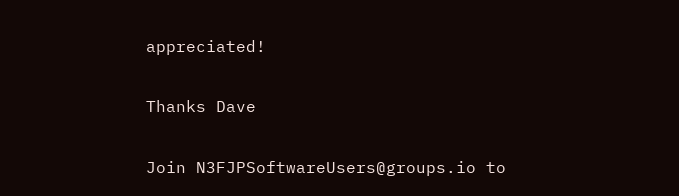appreciated!

Thanks Dave

Join N3FJPSoftwareUsers@groups.io to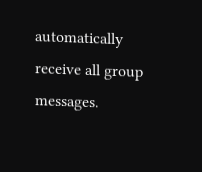automatically receive all group messages.